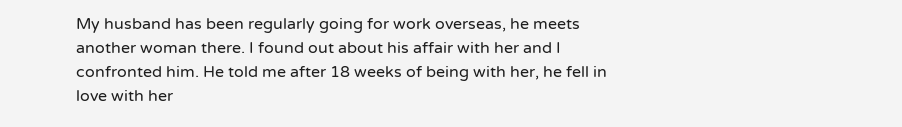My husband has been regularly going for work overseas, he meets another woman there. I found out about his affair with her and I confronted him. He told me after 18 weeks of being with her, he fell in love with her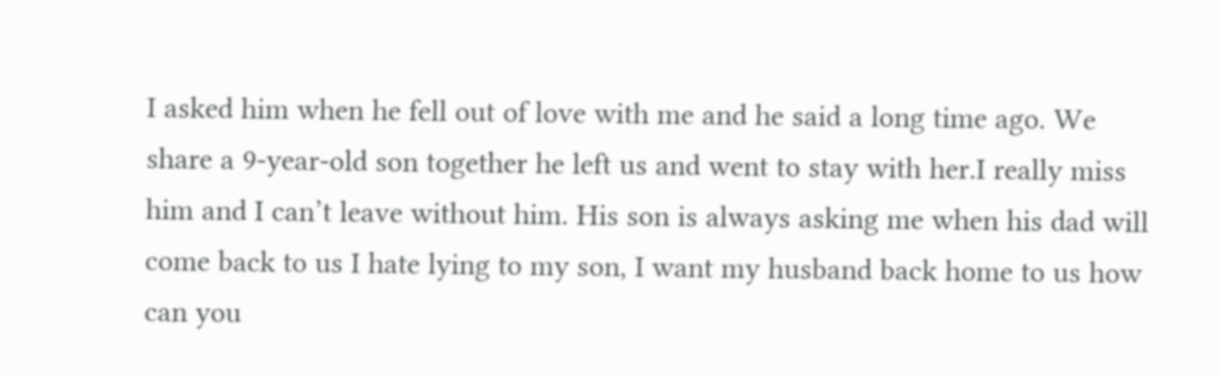I asked him when he fell out of love with me and he said a long time ago. We share a 9-year-old son together he left us and went to stay with her.I really miss him and I can’t leave without him. His son is always asking me when his dad will come back to us I hate lying to my son, I want my husband back home to us how can you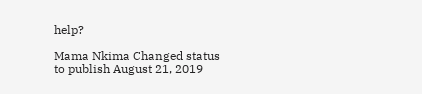help?

Mama Nkima Changed status to publish August 21, 2019